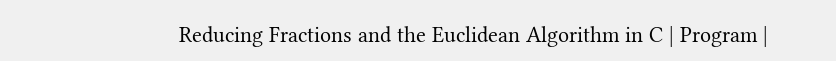Reducing Fractions and the Euclidean Algorithm in C | Program |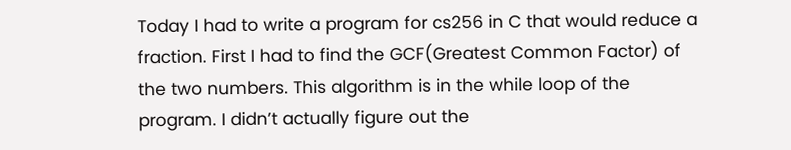Today I had to write a program for cs256 in C that would reduce a fraction. First I had to find the GCF(Greatest Common Factor) of the two numbers. This algorithm is in the while loop of the program. I didn’t actually figure out the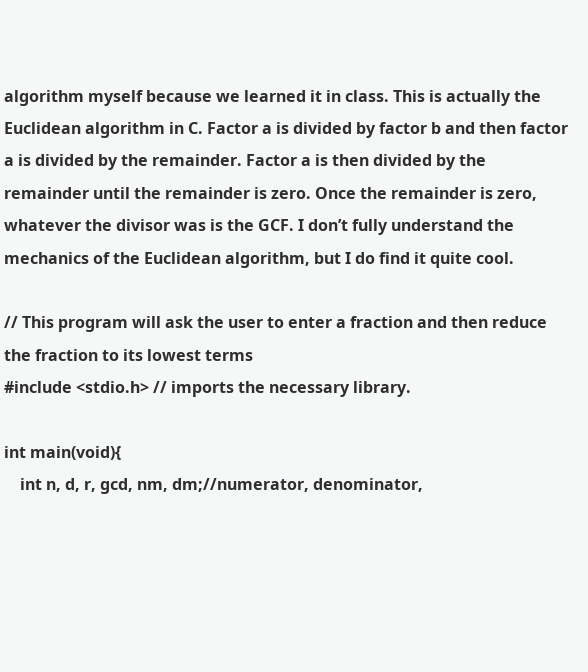algorithm myself because we learned it in class. This is actually the Euclidean algorithm in C. Factor a is divided by factor b and then factor a is divided by the remainder. Factor a is then divided by the remainder until the remainder is zero. Once the remainder is zero, whatever the divisor was is the GCF. I don’t fully understand the mechanics of the Euclidean algorithm, but I do find it quite cool.

// This program will ask the user to enter a fraction and then reduce the fraction to its lowest terms
#include <stdio.h> // imports the necessary library.

int main(void){
    int n, d, r, gcd, nm, dm;//numerator, denominator,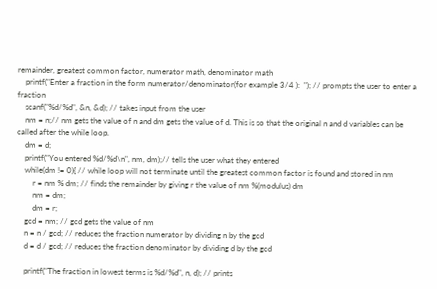remainder, greatest common factor, numerator math, denominator math
    printf("Enter a fraction in the form numerator/denominator(for example 3/4 ):  "); // prompts the user to enter a fraction
    scanf("%d/%d", &n, &d); // takes input from the user
    nm = n;// nm gets the value of n and dm gets the value of d. This is so that the original n and d variables can be called after the while loop.
    dm = d;
    printf("You entered %d/%d\n", nm, dm);// tells the user what they entered
    while(dm != 0){ // while loop will not terminate until the greatest common factor is found and stored in nm
        r = nm % dm; // finds the remainder by giving r the value of nm %(modulus) dm
        nm = dm;
        dm = r;
    gcd = nm; // gcd gets the value of nm
    n = n / gcd; // reduces the fraction numerator by dividing n by the gcd
    d = d / gcd; // reduces the fraction denominator by dividing d by the gcd

    printf("The fraction in lowest terms is %d/%d", n, d); // prints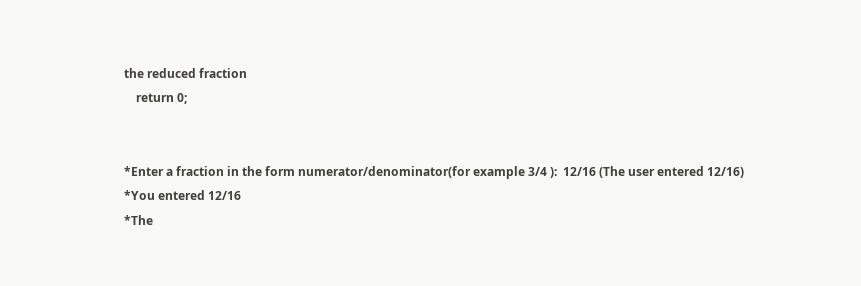the reduced fraction
    return 0;


*Enter a fraction in the form numerator/denominator(for example 3/4 ):  12/16 (The user entered 12/16)
*You entered 12/16
*The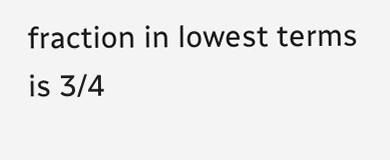fraction in lowest terms is 3/4